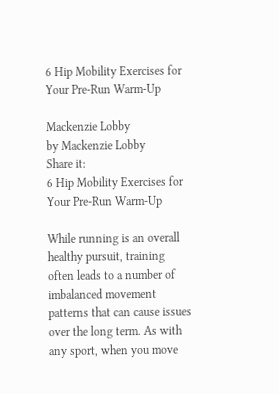6 Hip Mobility Exercises for Your Pre-Run Warm-Up

Mackenzie Lobby
by Mackenzie Lobby
Share it:
6 Hip Mobility Exercises for Your Pre-Run Warm-Up

While running is an overall healthy pursuit, training often leads to a number of imbalanced movement patterns that can cause issues over the long term. As with any sport, when you move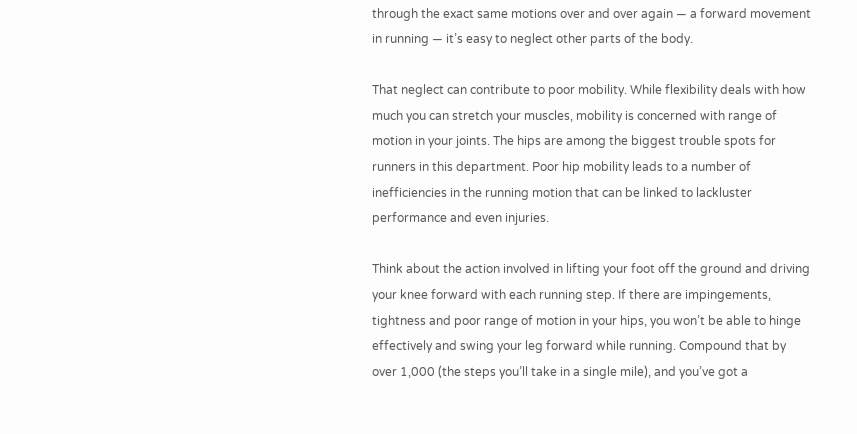through the exact same motions over and over again — a forward movement in running — it’s easy to neglect other parts of the body.

That neglect can contribute to poor mobility. While flexibility deals with how much you can stretch your muscles, mobility is concerned with range of motion in your joints. The hips are among the biggest trouble spots for runners in this department. Poor hip mobility leads to a number of inefficiencies in the running motion that can be linked to lackluster performance and even injuries.

Think about the action involved in lifting your foot off the ground and driving your knee forward with each running step. If there are impingements, tightness and poor range of motion in your hips, you won’t be able to hinge effectively and swing your leg forward while running. Compound that by over 1,000 (the steps you’ll take in a single mile), and you’ve got a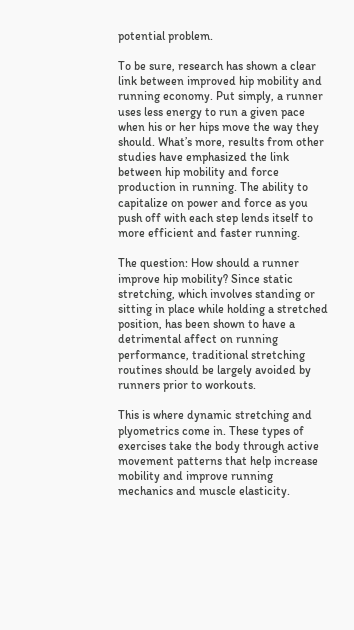potential problem.

To be sure, research has shown a clear link between improved hip mobility and running economy. Put simply, a runner uses less energy to run a given pace when his or her hips move the way they should. What’s more, results from other studies have emphasized the link between hip mobility and force production in running. The ability to capitalize on power and force as you push off with each step lends itself to more efficient and faster running.

The question: How should a runner improve hip mobility? Since static stretching, which involves standing or sitting in place while holding a stretched position, has been shown to have a detrimental affect on running performance, traditional stretching routines should be largely avoided by runners prior to workouts.

This is where dynamic stretching and plyometrics come in. These types of exercises take the body through active movement patterns that help increase mobility and improve running mechanics and muscle elasticity.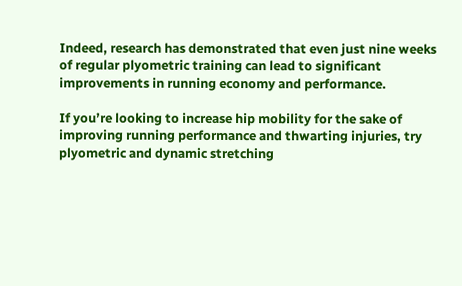Indeed, research has demonstrated that even just nine weeks of regular plyometric training can lead to significant improvements in running economy and performance.

If you’re looking to increase hip mobility for the sake of improving running performance and thwarting injuries, try plyometric and dynamic stretching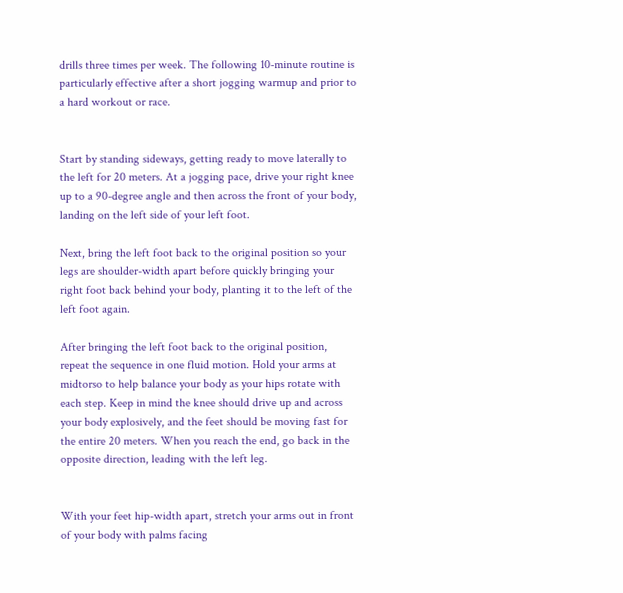drills three times per week. The following 10-minute routine is particularly effective after a short jogging warmup and prior to a hard workout or race.


Start by standing sideways, getting ready to move laterally to the left for 20 meters. At a jogging pace, drive your right knee up to a 90-degree angle and then across the front of your body, landing on the left side of your left foot.

Next, bring the left foot back to the original position so your legs are shoulder-width apart before quickly bringing your right foot back behind your body, planting it to the left of the left foot again.

After bringing the left foot back to the original position, repeat the sequence in one fluid motion. Hold your arms at midtorso to help balance your body as your hips rotate with each step. Keep in mind the knee should drive up and across your body explosively, and the feet should be moving fast for the entire 20 meters. When you reach the end, go back in the opposite direction, leading with the left leg.


With your feet hip-width apart, stretch your arms out in front of your body with palms facing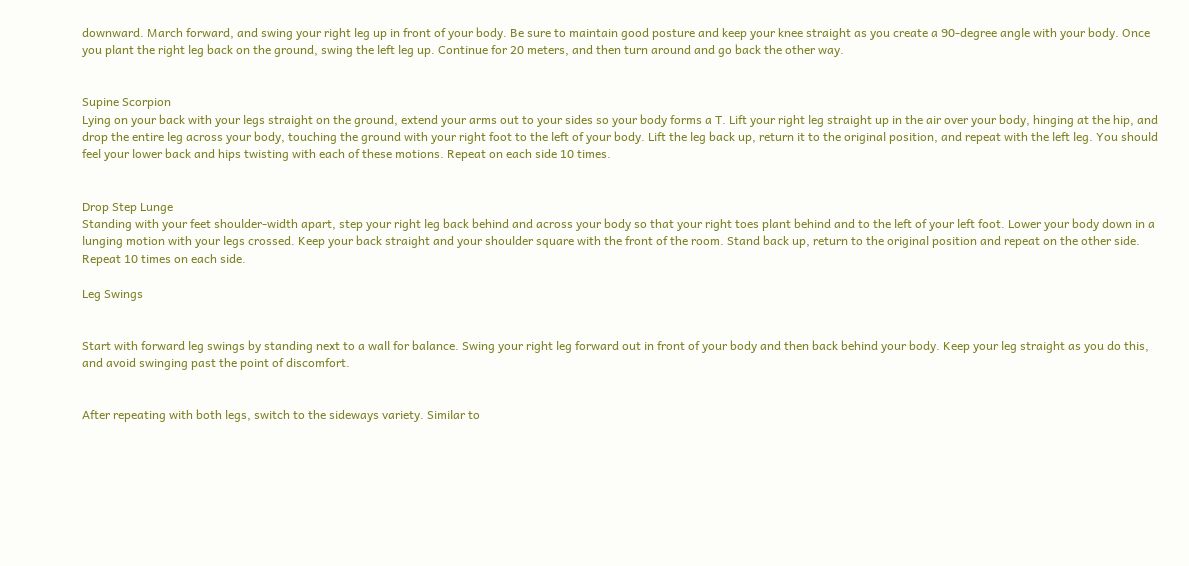downward. March forward, and swing your right leg up in front of your body. Be sure to maintain good posture and keep your knee straight as you create a 90-degree angle with your body. Once you plant the right leg back on the ground, swing the left leg up. Continue for 20 meters, and then turn around and go back the other way.


Supine Scorpion
Lying on your back with your legs straight on the ground, extend your arms out to your sides so your body forms a T. Lift your right leg straight up in the air over your body, hinging at the hip, and drop the entire leg across your body, touching the ground with your right foot to the left of your body. Lift the leg back up, return it to the original position, and repeat with the left leg. You should feel your lower back and hips twisting with each of these motions. Repeat on each side 10 times.


Drop Step Lunge
Standing with your feet shoulder-width apart, step your right leg back behind and across your body so that your right toes plant behind and to the left of your left foot. Lower your body down in a lunging motion with your legs crossed. Keep your back straight and your shoulder square with the front of the room. Stand back up, return to the original position and repeat on the other side. Repeat 10 times on each side.

Leg Swings


Start with forward leg swings by standing next to a wall for balance. Swing your right leg forward out in front of your body and then back behind your body. Keep your leg straight as you do this, and avoid swinging past the point of discomfort.


After repeating with both legs, switch to the sideways variety. Similar to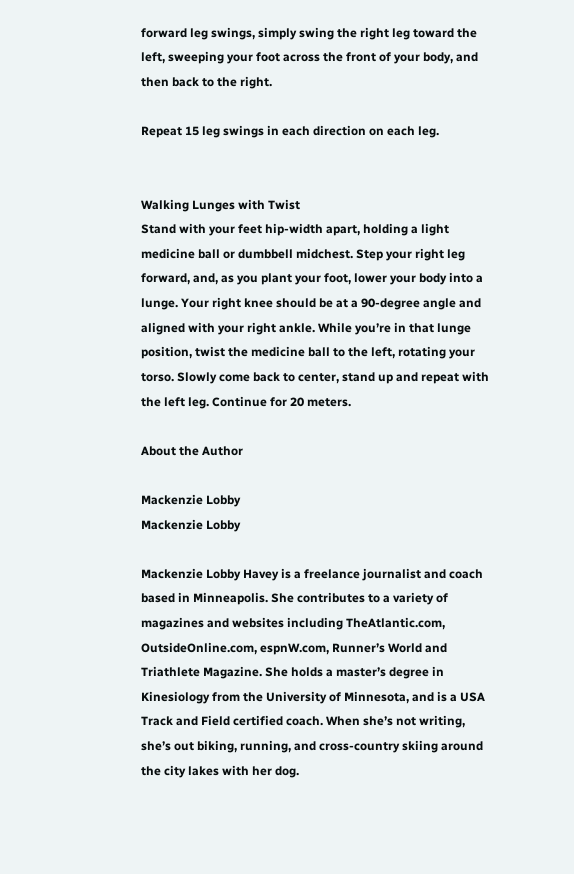forward leg swings, simply swing the right leg toward the left, sweeping your foot across the front of your body, and then back to the right.

Repeat 15 leg swings in each direction on each leg.


Walking Lunges with Twist
Stand with your feet hip-width apart, holding a light medicine ball or dumbbell midchest. Step your right leg forward, and, as you plant your foot, lower your body into a lunge. Your right knee should be at a 90-degree angle and aligned with your right ankle. While you’re in that lunge position, twist the medicine ball to the left, rotating your torso. Slowly come back to center, stand up and repeat with the left leg. Continue for 20 meters.

About the Author

Mackenzie Lobby
Mackenzie Lobby

Mackenzie Lobby Havey is a freelance journalist and coach based in Minneapolis. She contributes to a variety of magazines and websites including TheAtlantic.com, OutsideOnline.com, espnW.com, Runner’s World and Triathlete Magazine. She holds a master’s degree in Kinesiology from the University of Minnesota, and is a USA Track and Field certified coach. When she’s not writing, she’s out biking, running, and cross-country skiing around the city lakes with her dog.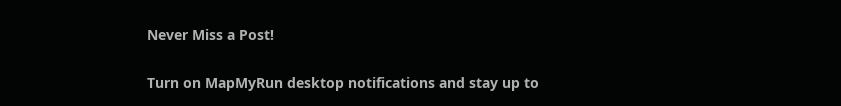Never Miss a Post!

Turn on MapMyRun desktop notifications and stay up to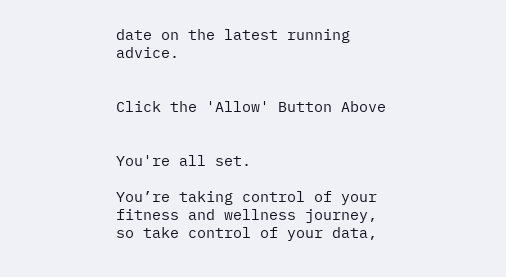date on the latest running advice.


Click the 'Allow' Button Above


You're all set.

You’re taking control of your fitness and wellness journey, so take control of your data,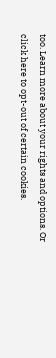too. Learn more about your rights and options. Or click here to opt-out of certain cookies.